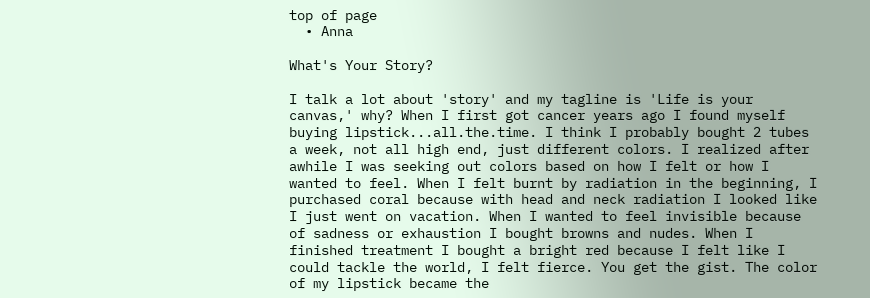top of page
  • Anna

What's Your Story?

I talk a lot about 'story' and my tagline is 'Life is your canvas,' why? When I first got cancer years ago I found myself buying lipstick...all.the.time. I think I probably bought 2 tubes a week, not all high end, just different colors. I realized after awhile I was seeking out colors based on how I felt or how I wanted to feel. When I felt burnt by radiation in the beginning, I purchased coral because with head and neck radiation I looked like I just went on vacation. When I wanted to feel invisible because of sadness or exhaustion I bought browns and nudes. When I finished treatment I bought a bright red because I felt like I could tackle the world, I felt fierce. You get the gist. The color of my lipstick became the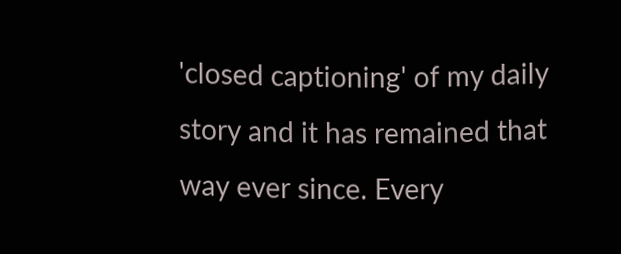'closed captioning' of my daily story and it has remained that way ever since. Every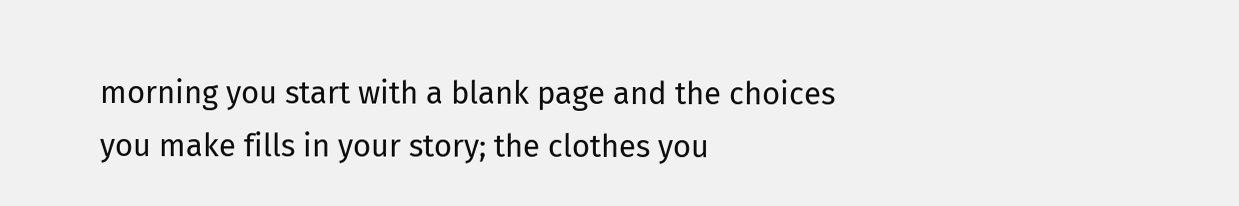morning you start with a blank page and the choices you make fills in your story; the clothes you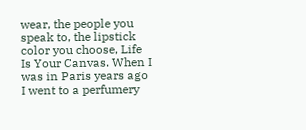wear, the people you speak to, the lipstick color you choose, Life Is Your Canvas. When I was in Paris years ago I went to a perfumery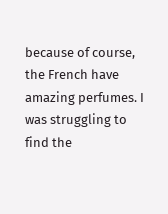because of course, the French have amazing perfumes. I was struggling to find the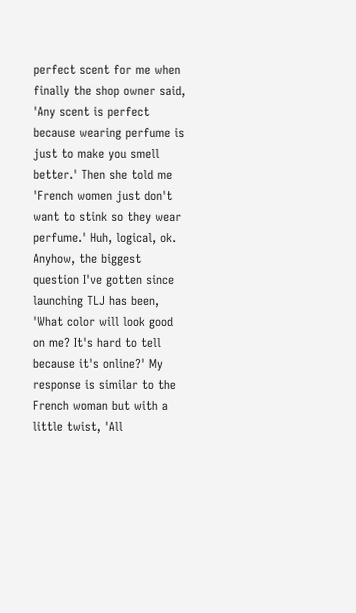perfect scent for me when finally the shop owner said, 'Any scent is perfect because wearing perfume is just to make you smell better.' Then she told me 'French women just don't want to stink so they wear perfume.' Huh, logical, ok. Anyhow, the biggest question I've gotten since launching TLJ has been, 'What color will look good on me? It's hard to tell because it's online?' My response is similar to the French woman but with a little twist, 'All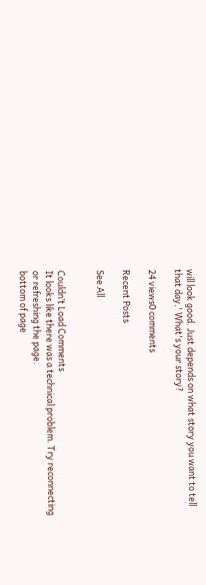will look good. Just depends on what story you want to tell that day.' What's your story?

24 views0 comments

Recent Posts

See All


Couldn’t Load Comments
It looks like there was a technical problem. Try reconnecting or refreshing the page.
bottom of page